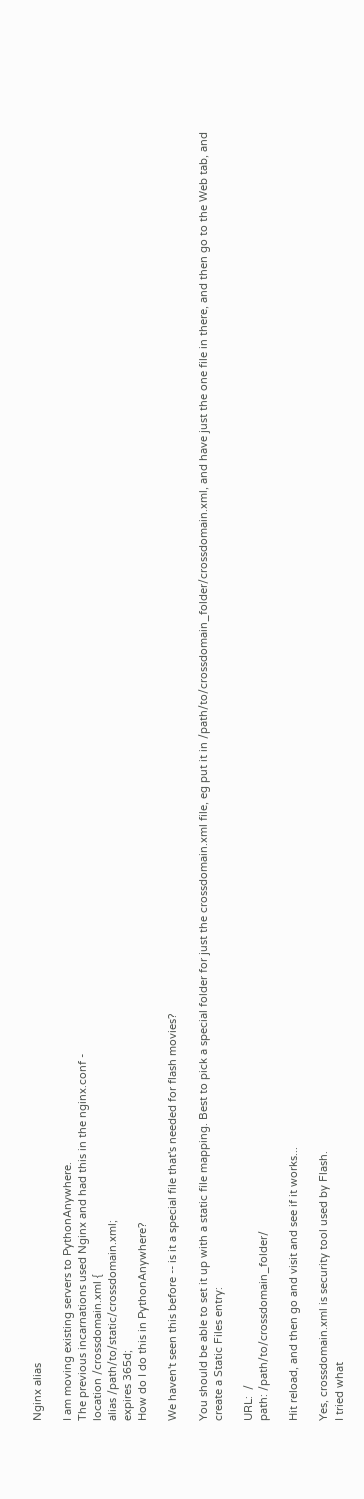Nginx alias

I am moving existing servers to PythonAnywhere.
The previous incarnations used Nginx and had this in the nginx.conf -
location /crossdomain.xml {
alias /path/to/static/crossdomain.xml;
expires 365d;
How do I do this in PythonAnywhere?

We haven't seen this before -- is it a special file that's needed for flash movies?

You should be able to set it up with a static file mapping. Best to pick a special folder for just the crossdomain.xml file, eg put it in /path/to/crossdomain_folder/crossdomain.xml, and have just the one file in there, and then go to the Web tab, and create a Static Files entry:

URL:  /
path: /path/to/crossdomain_folder/

Hit reload, and then go and visit and see if it works...

Yes, crossdomain.xml is security tool used by Flash.
I tried what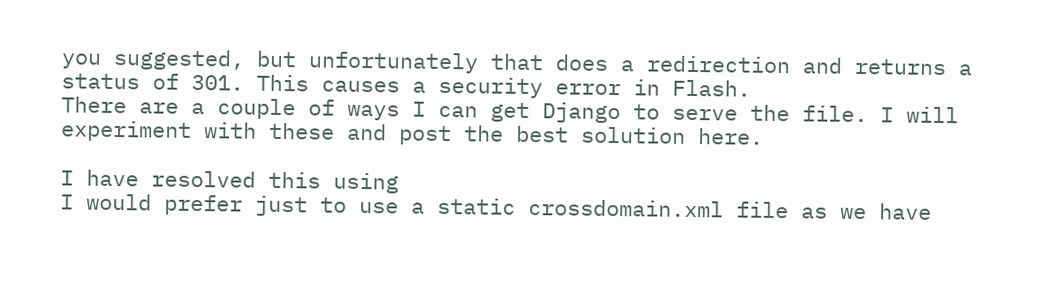you suggested, but unfortunately that does a redirection and returns a status of 301. This causes a security error in Flash.
There are a couple of ways I can get Django to serve the file. I will experiment with these and post the best solution here.

I have resolved this using
I would prefer just to use a static crossdomain.xml file as we have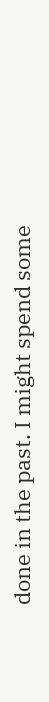done in the past. I might spend some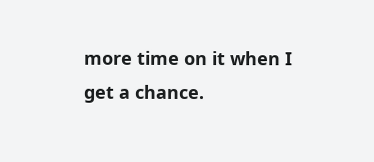more time on it when I get a chance.